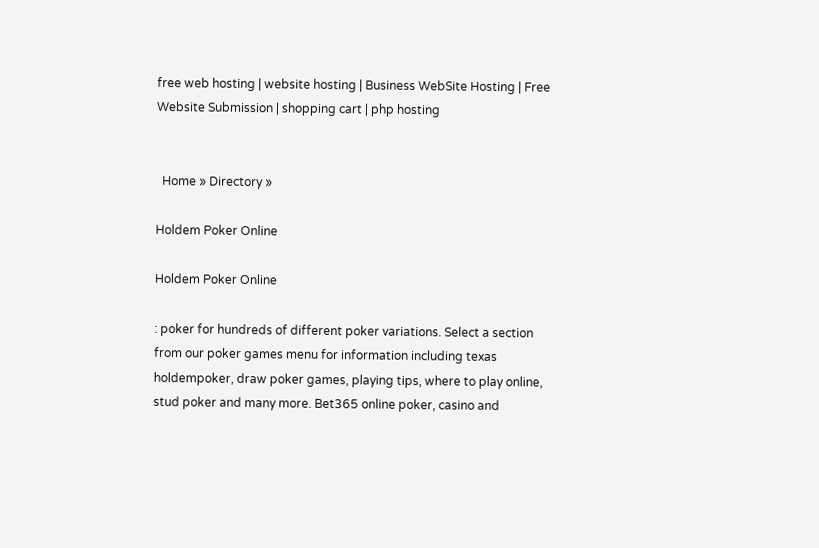free web hosting | website hosting | Business WebSite Hosting | Free Website Submission | shopping cart | php hosting


  Home » Directory »

Holdem Poker Online

Holdem Poker Online

: poker for hundreds of different poker variations. Select a section from our poker games menu for information including texas holdempoker, draw poker games, playing tips, where to play online, stud poker and many more. Bet365 online poker, casino and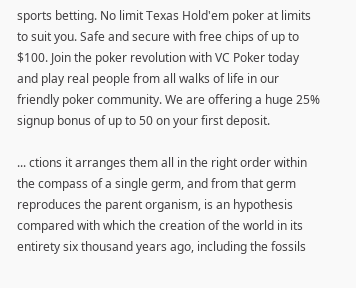sports betting. No limit Texas Hold'em poker at limits to suit you. Safe and secure with free chips of up to $100. Join the poker revolution with VC Poker today and play real people from all walks of life in our friendly poker community. We are offering a huge 25% signup bonus of up to 50 on your first deposit.

... ctions it arranges them all in the right order within the compass of a single germ, and from that germ reproduces the parent organism, is an hypothesis compared with which the creation of the world in its entirety six thousand years ago, including the fossils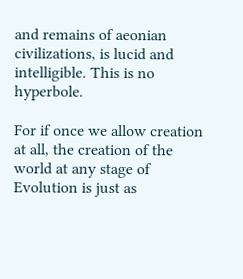and remains of aeonian civilizations, is lucid and intelligible. This is no hyperbole.

For if once we allow creation at all, the creation of the world at any stage of Evolution is just as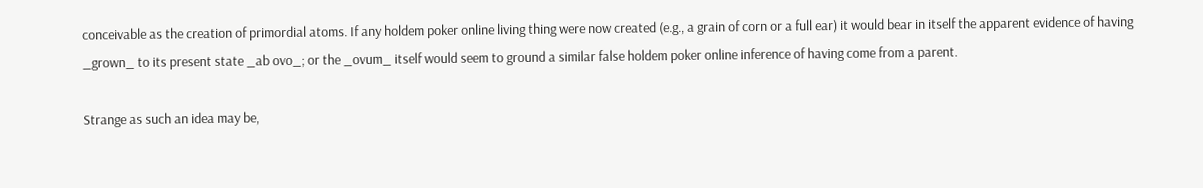conceivable as the creation of primordial atoms. If any holdem poker online living thing were now created (e.g., a grain of corn or a full ear) it would bear in itself the apparent evidence of having _grown_ to its present state _ab ovo_; or the _ovum_ itself would seem to ground a similar false holdem poker online inference of having come from a parent.

Strange as such an idea may be,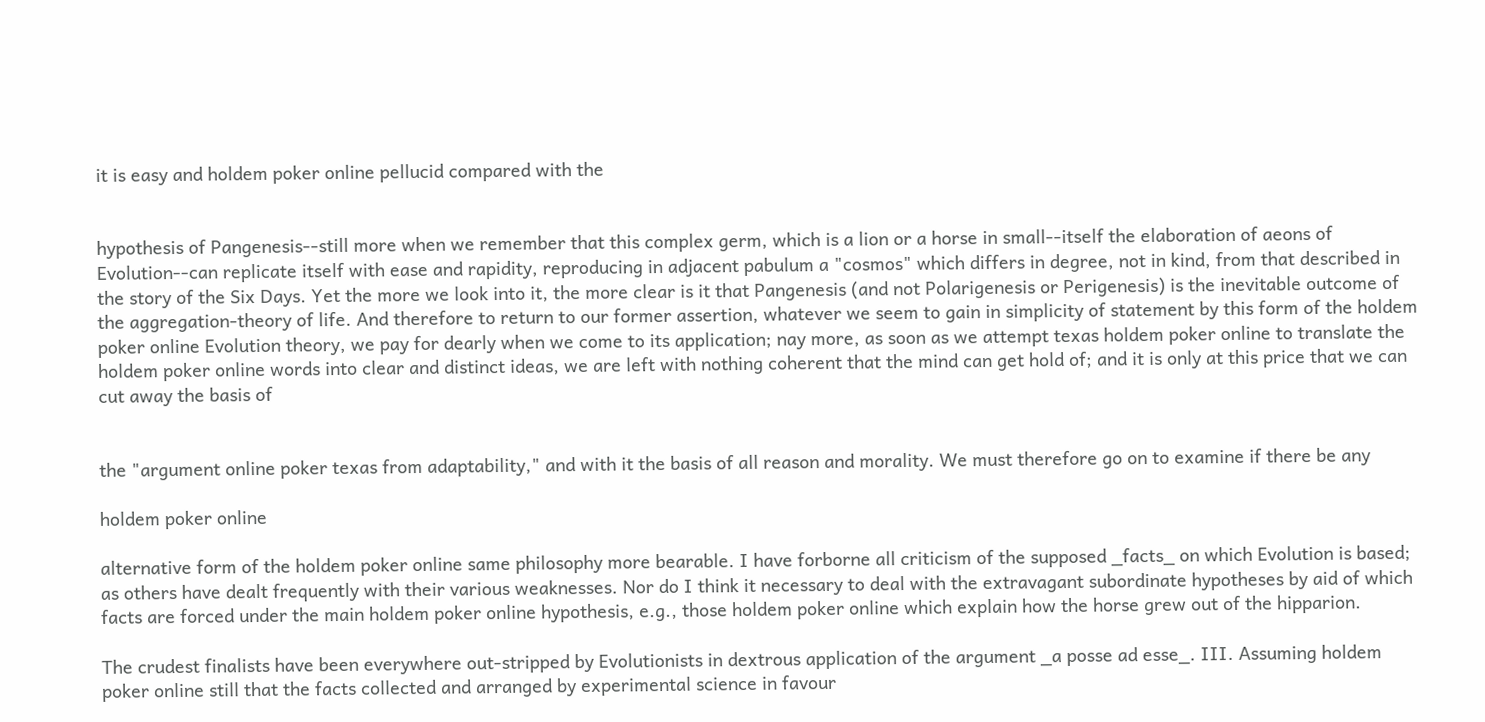it is easy and holdem poker online pellucid compared with the


hypothesis of Pangenesis--still more when we remember that this complex germ, which is a lion or a horse in small--itself the elaboration of aeons of Evolution--can replicate itself with ease and rapidity, reproducing in adjacent pabulum a "cosmos" which differs in degree, not in kind, from that described in the story of the Six Days. Yet the more we look into it, the more clear is it that Pangenesis (and not Polarigenesis or Perigenesis) is the inevitable outcome of the aggregation-theory of life. And therefore to return to our former assertion, whatever we seem to gain in simplicity of statement by this form of the holdem poker online Evolution theory, we pay for dearly when we come to its application; nay more, as soon as we attempt texas holdem poker online to translate the holdem poker online words into clear and distinct ideas, we are left with nothing coherent that the mind can get hold of; and it is only at this price that we can cut away the basis of


the "argument online poker texas from adaptability," and with it the basis of all reason and morality. We must therefore go on to examine if there be any

holdem poker online

alternative form of the holdem poker online same philosophy more bearable. I have forborne all criticism of the supposed _facts_ on which Evolution is based; as others have dealt frequently with their various weaknesses. Nor do I think it necessary to deal with the extravagant subordinate hypotheses by aid of which facts are forced under the main holdem poker online hypothesis, e.g., those holdem poker online which explain how the horse grew out of the hipparion.

The crudest finalists have been everywhere out-stripped by Evolutionists in dextrous application of the argument _a posse ad esse_. III. Assuming holdem poker online still that the facts collected and arranged by experimental science in favour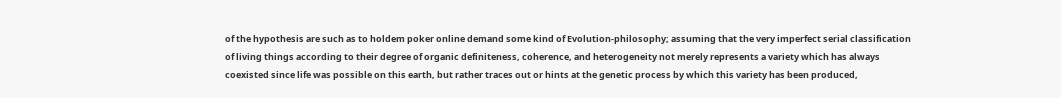of the hypothesis are such as to holdem poker online demand some kind of Evolution-philosophy; assuming that the very imperfect serial classification of living things according to their degree of organic definiteness, coherence, and heterogeneity not merely represents a variety which has always coexisted since life was possible on this earth, but rather traces out or hints at the genetic process by which this variety has been produced,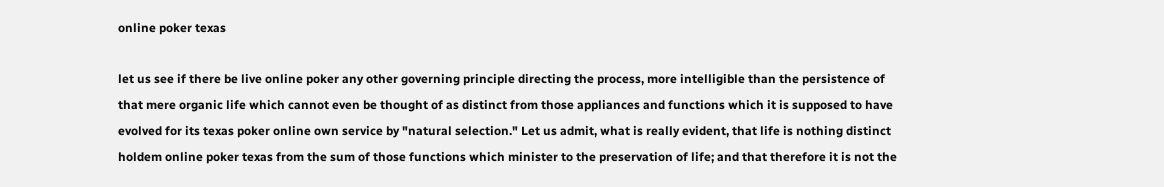online poker texas

let us see if there be live online poker any other governing principle directing the process, more intelligible than the persistence of that mere organic life which cannot even be thought of as distinct from those appliances and functions which it is supposed to have evolved for its texas poker online own service by "natural selection." Let us admit, what is really evident, that life is nothing distinct holdem online poker texas from the sum of those functions which minister to the preservation of life; and that therefore it is not the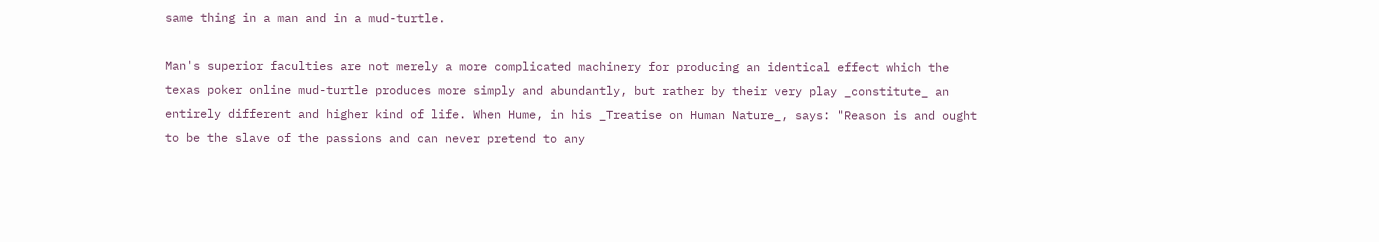same thing in a man and in a mud-turtle.

Man's superior faculties are not merely a more complicated machinery for producing an identical effect which the texas poker online mud-turtle produces more simply and abundantly, but rather by their very play _constitute_ an entirely different and higher kind of life. When Hume, in his _Treatise on Human Nature_, says: "Reason is and ought to be the slave of the passions and can never pretend to any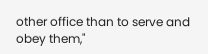other office than to serve and obey them,"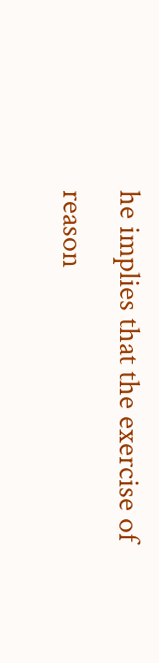he implies that the exercise of reason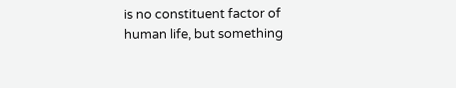is no constituent factor of human life, but something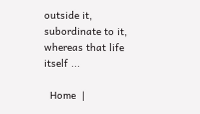outside it, subordinate to it, whereas that life itself ...

  Home  |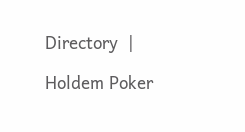Directory  |

Holdem Poker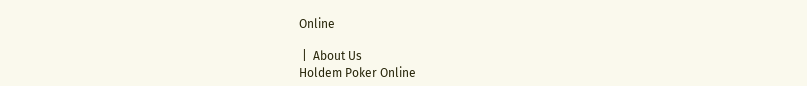Online

 |  About Us
Holdem Poker Online